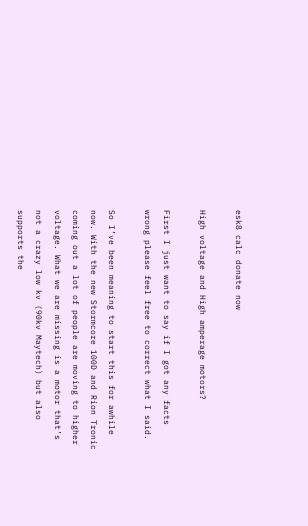esk8 calc donate now

High voltage and High amperage motors?

First I just want to say if I got any facts wrong please feel free to correct what I said.

So I’ve been meaning to start this for awhile now. With the new Stormcore 100D and Rion Tronic coming out a lot of people are moving to higher voltage. What we are missing is a motor that’s not a crazy low kv (90kv Maytech) but also supports the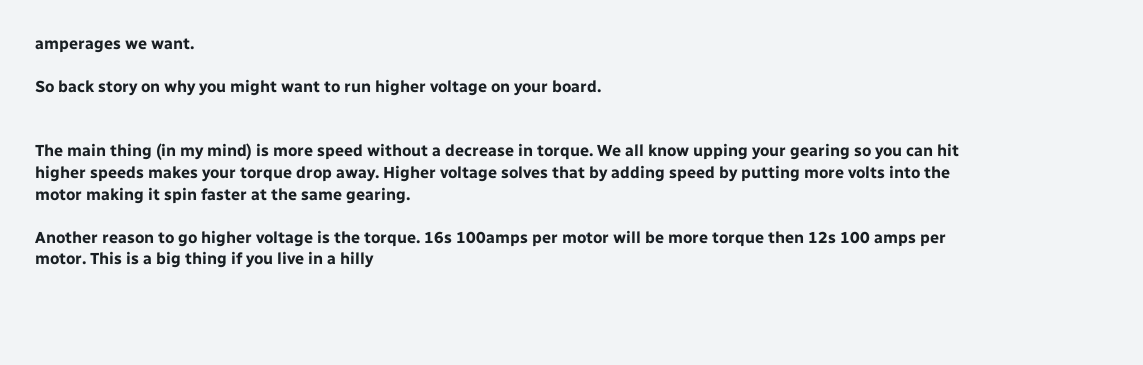amperages we want.

So back story on why you might want to run higher voltage on your board.


The main thing (in my mind) is more speed without a decrease in torque. We all know upping your gearing so you can hit higher speeds makes your torque drop away. Higher voltage solves that by adding speed by putting more volts into the motor making it spin faster at the same gearing.

Another reason to go higher voltage is the torque. 16s 100amps per motor will be more torque then 12s 100 amps per motor. This is a big thing if you live in a hilly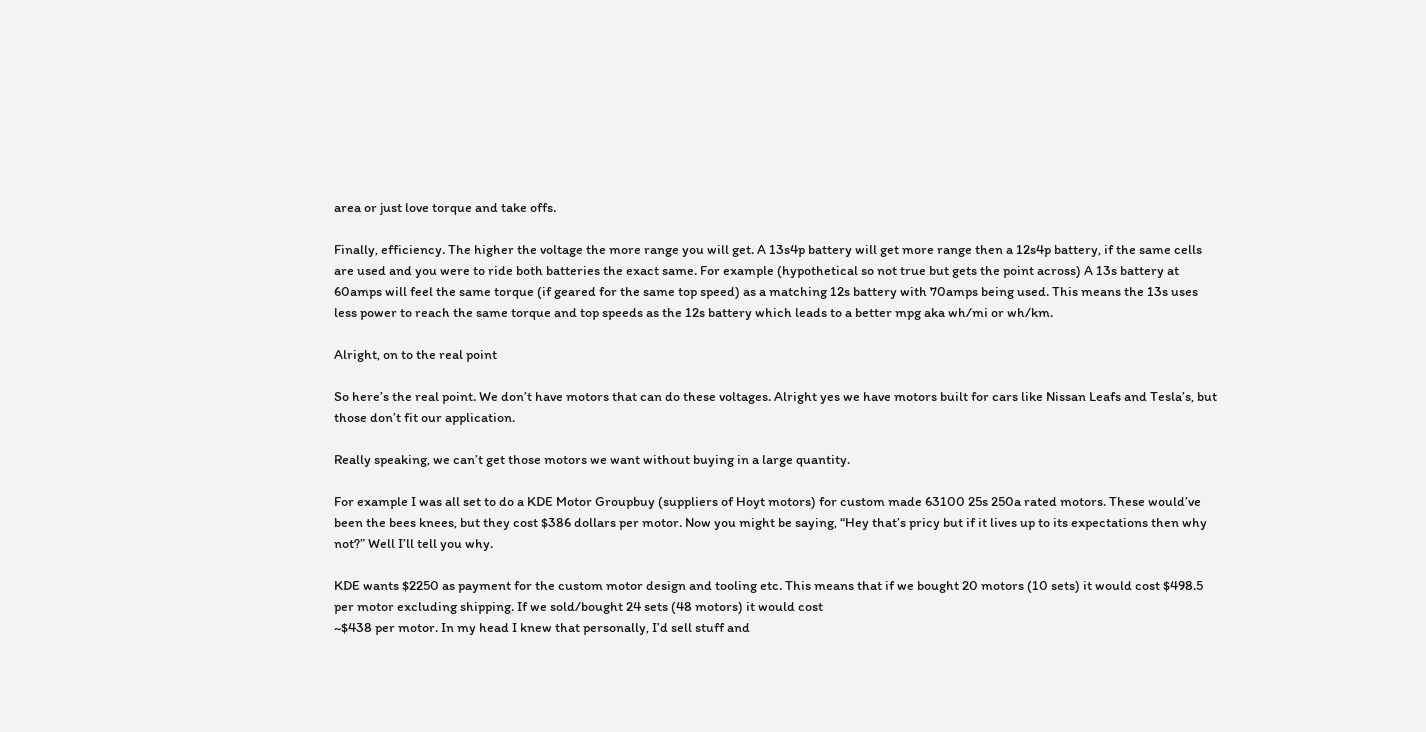area or just love torque and take offs.

Finally, efficiency. The higher the voltage the more range you will get. A 13s4p battery will get more range then a 12s4p battery, if the same cells are used and you were to ride both batteries the exact same. For example (hypothetical so not true but gets the point across) A 13s battery at 60amps will feel the same torque (if geared for the same top speed) as a matching 12s battery with 70amps being used. This means the 13s uses less power to reach the same torque and top speeds as the 12s battery which leads to a better mpg aka wh/mi or wh/km.

Alright, on to the real point

So here’s the real point. We don’t have motors that can do these voltages. Alright yes we have motors built for cars like Nissan Leafs and Tesla’s, but those don’t fit our application.

Really speaking, we can’t get those motors we want without buying in a large quantity.

For example I was all set to do a KDE Motor Groupbuy (suppliers of Hoyt motors) for custom made 63100 25s 250a rated motors. These would’ve been the bees knees, but they cost $386 dollars per motor. Now you might be saying, “Hey that’s pricy but if it lives up to its expectations then why not?” Well I’ll tell you why.

KDE wants $2250 as payment for the custom motor design and tooling etc. This means that if we bought 20 motors (10 sets) it would cost $498.5 per motor excluding shipping. If we sold/bought 24 sets (48 motors) it would cost
~$438 per motor. In my head I knew that personally, I’d sell stuff and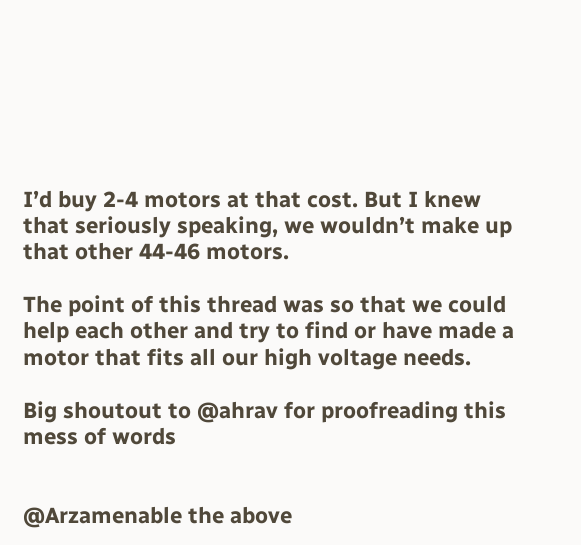I’d buy 2-4 motors at that cost. But I knew that seriously speaking, we wouldn’t make up that other 44-46 motors.

The point of this thread was so that we could help each other and try to find or have made a motor that fits all our high voltage needs.

Big shoutout to @ahrav for proofreading this mess of words


@Arzamenable the above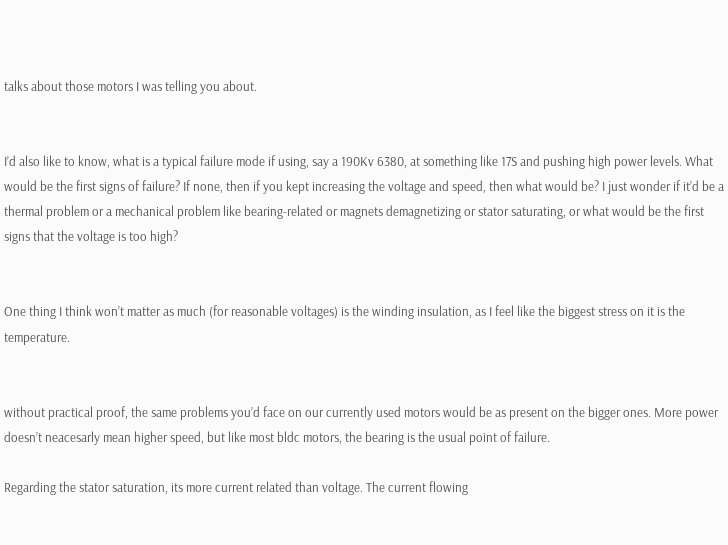talks about those motors I was telling you about.


I’d also like to know, what is a typical failure mode if using, say a 190Kv 6380, at something like 17S and pushing high power levels. What would be the first signs of failure? If none, then if you kept increasing the voltage and speed, then what would be? I just wonder if it’d be a thermal problem or a mechanical problem like bearing-related or magnets demagnetizing or stator saturating, or what would be the first signs that the voltage is too high?


One thing I think won’t matter as much (for reasonable voltages) is the winding insulation, as I feel like the biggest stress on it is the temperature.


without practical proof, the same problems you’d face on our currently used motors would be as present on the bigger ones. More power doesn’t neacesarly mean higher speed, but like most bldc motors, the bearing is the usual point of failure.

Regarding the stator saturation, its more current related than voltage. The current flowing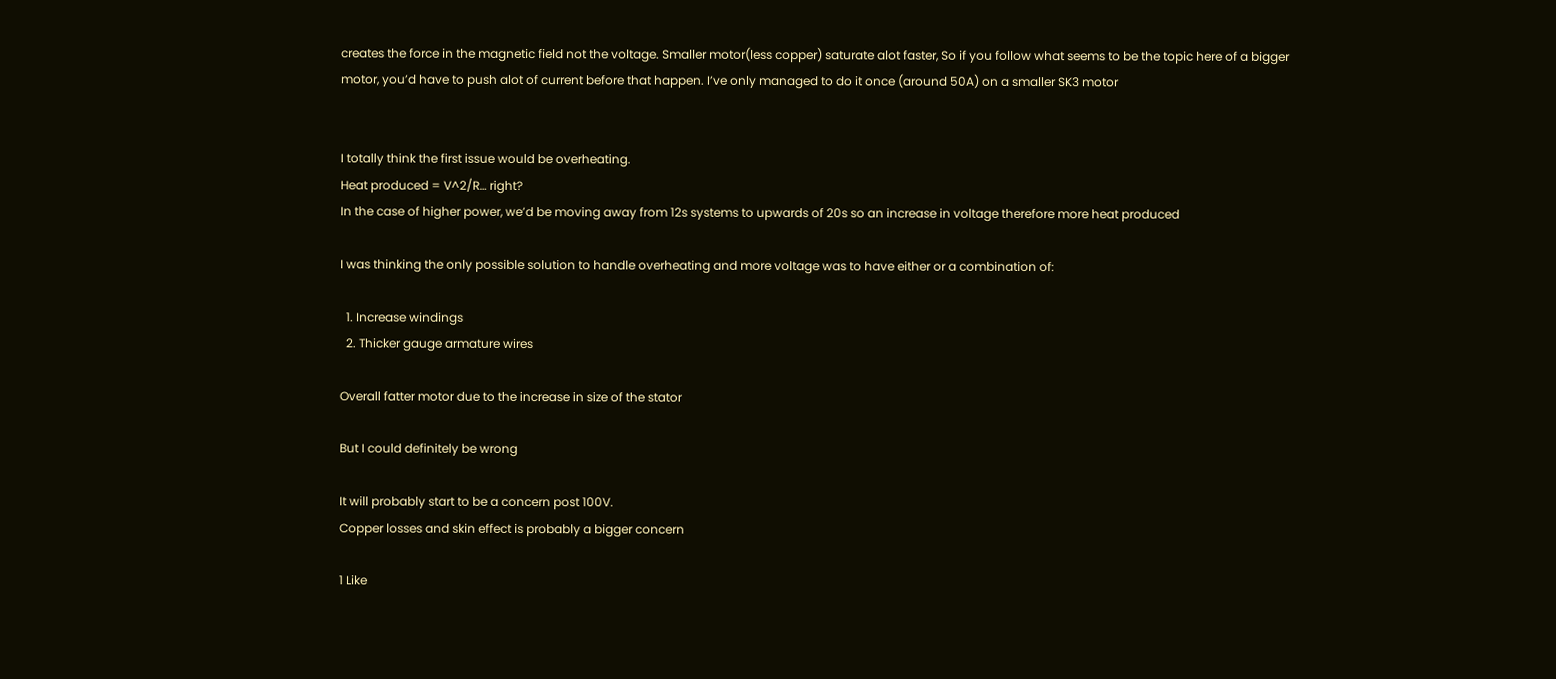creates the force in the magnetic field not the voltage. Smaller motor(less copper) saturate alot faster, So if you follow what seems to be the topic here of a bigger motor, you’d have to push alot of current before that happen. I’ve only managed to do it once (around 50A) on a smaller SK3 motor


I totally think the first issue would be overheating.
Heat produced = V^2/R… right?
In the case of higher power, we’d be moving away from 12s systems to upwards of 20s so an increase in voltage therefore more heat produced

I was thinking the only possible solution to handle overheating and more voltage was to have either or a combination of:

  1. Increase windings
  2. Thicker gauge armature wires

Overall fatter motor due to the increase in size of the stator

But I could definitely be wrong

It will probably start to be a concern post 100V.
Copper losses and skin effect is probably a bigger concern

1 Like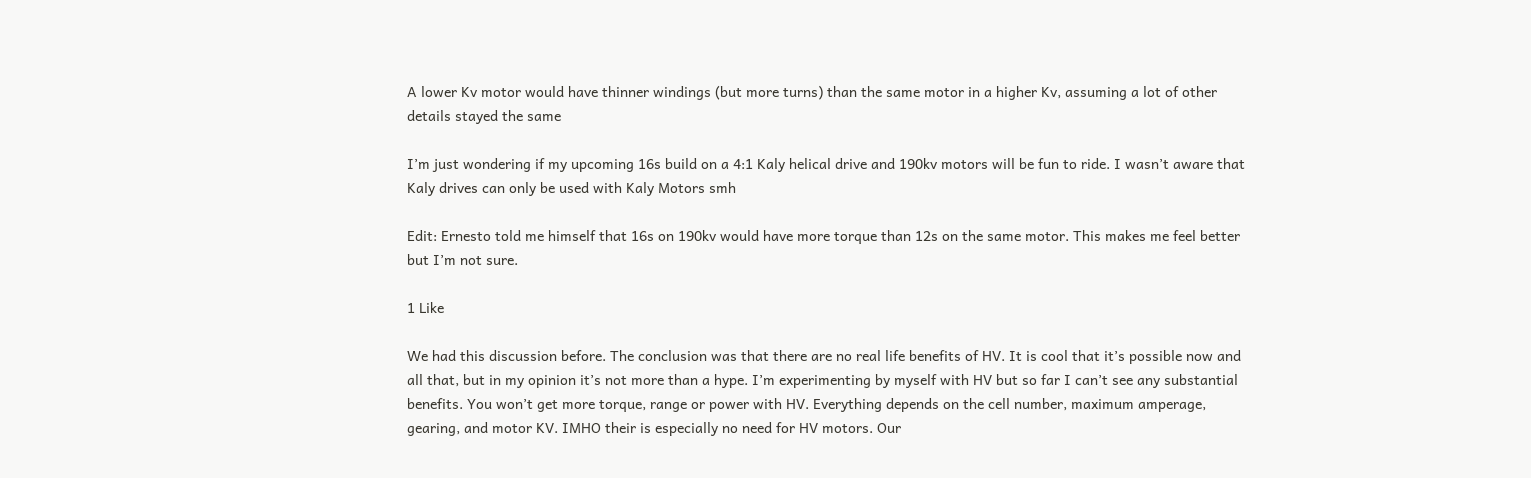A lower Kv motor would have thinner windings (but more turns) than the same motor in a higher Kv, assuming a lot of other details stayed the same

I’m just wondering if my upcoming 16s build on a 4:1 Kaly helical drive and 190kv motors will be fun to ride. I wasn’t aware that Kaly drives can only be used with Kaly Motors smh

Edit: Ernesto told me himself that 16s on 190kv would have more torque than 12s on the same motor. This makes me feel better but I’m not sure.

1 Like

We had this discussion before. The conclusion was that there are no real life benefits of HV. It is cool that it’s possible now and all that, but in my opinion it’s not more than a hype. I’m experimenting by myself with HV but so far I can’t see any substantial benefits. You won’t get more torque, range or power with HV. Everything depends on the cell number, maximum amperage, gearing, and motor KV. IMHO their is especially no need for HV motors. Our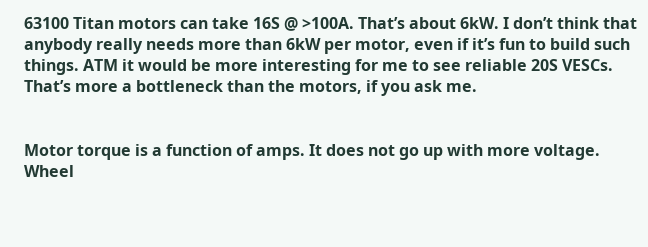63100 Titan motors can take 16S @ >100A. That’s about 6kW. I don’t think that anybody really needs more than 6kW per motor, even if it’s fun to build such things. ATM it would be more interesting for me to see reliable 20S VESCs. That’s more a bottleneck than the motors, if you ask me.


Motor torque is a function of amps. It does not go up with more voltage.
Wheel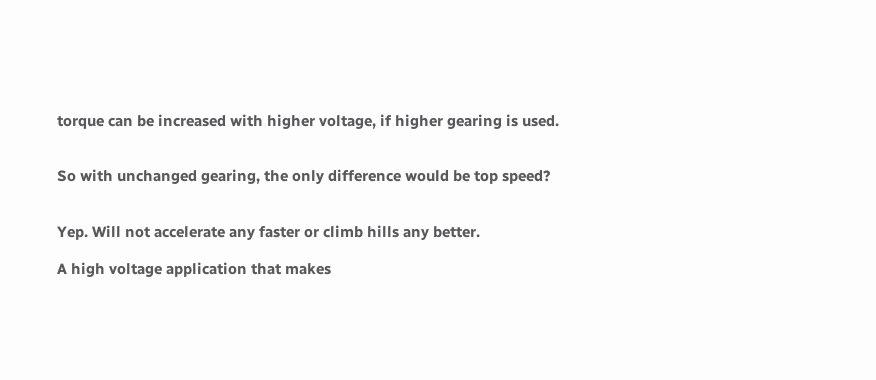torque can be increased with higher voltage, if higher gearing is used.


So with unchanged gearing, the only difference would be top speed?


Yep. Will not accelerate any faster or climb hills any better.

A high voltage application that makes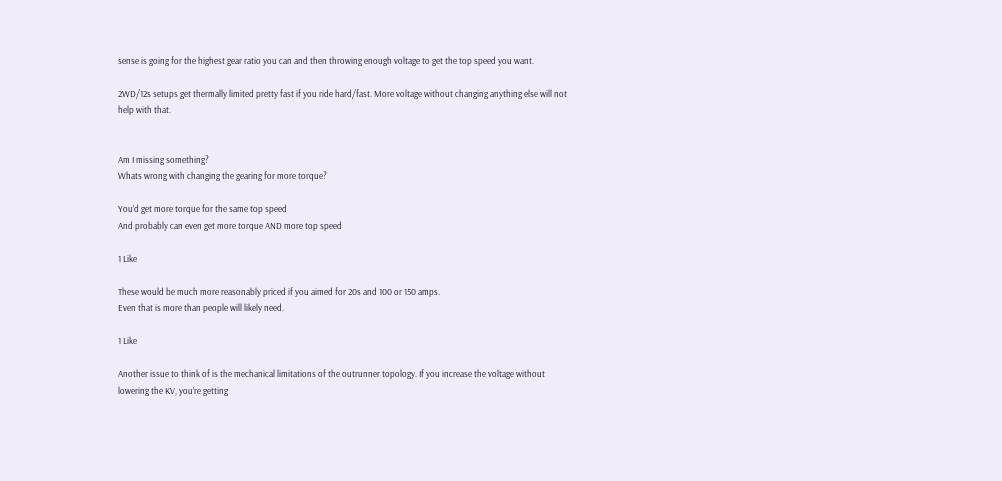sense is going for the highest gear ratio you can and then throwing enough voltage to get the top speed you want.

2WD/12s setups get thermally limited pretty fast if you ride hard/fast. More voltage without changing anything else will not help with that.


Am I missing something?
Whats wrong with changing the gearing for more torque?

You’d get more torque for the same top speed
And probably can even get more torque AND more top speed

1 Like

These would be much more reasonably priced if you aimed for 20s and 100 or 150 amps.
Even that is more than people will likely need.

1 Like

Another issue to think of is the mechanical limitations of the outrunner topology. If you increase the voltage without lowering the KV, you’re getting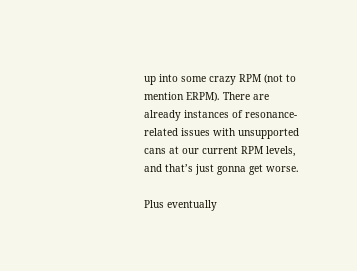up into some crazy RPM (not to mention ERPM). There are already instances of resonance-related issues with unsupported cans at our current RPM levels, and that’s just gonna get worse.

Plus eventually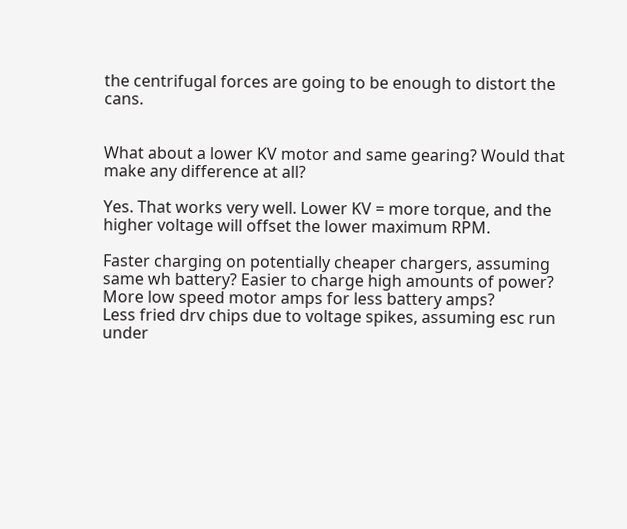the centrifugal forces are going to be enough to distort the cans.


What about a lower KV motor and same gearing? Would that make any difference at all?

Yes. That works very well. Lower KV = more torque, and the higher voltage will offset the lower maximum RPM.

Faster charging on potentially cheaper chargers, assuming same wh battery? Easier to charge high amounts of power?
More low speed motor amps for less battery amps?
Less fried drv chips due to voltage spikes, assuming esc run under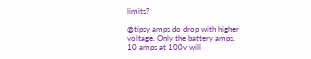limits?

@tipsy amps do drop with higher voltage. Only the battery amps.
10 amps at 100v will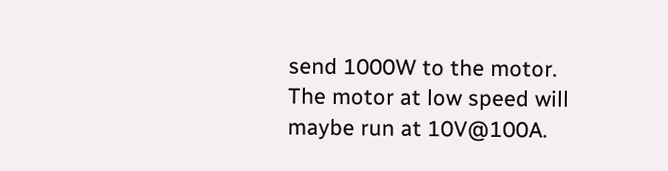send 1000W to the motor.
The motor at low speed will maybe run at 10V@100A.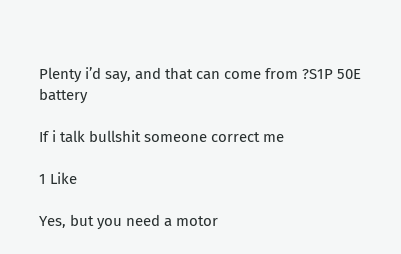Plenty i’d say, and that can come from ?S1P 50E battery

If i talk bullshit someone correct me

1 Like

Yes, but you need a motor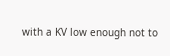with a KV low enough not to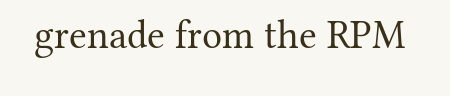grenade from the RPM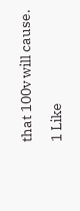that 100v will cause.

1 Like